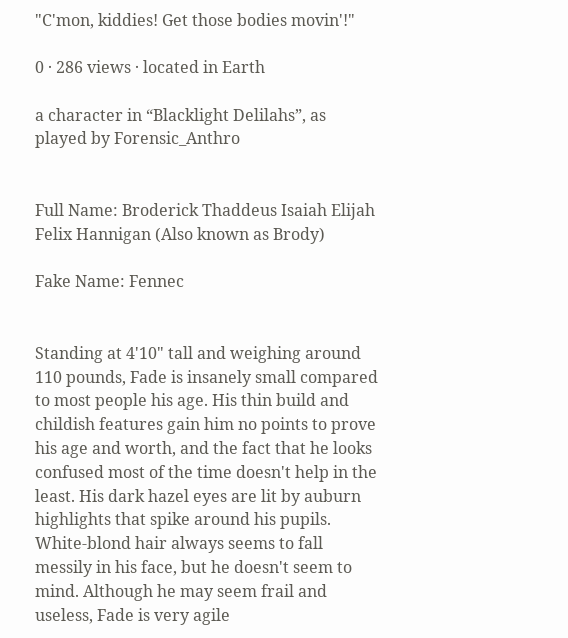"C'mon, kiddies! Get those bodies movin'!"

0 · 286 views · located in Earth

a character in “Blacklight Delilahs”, as played by Forensic_Anthro


Full Name: Broderick Thaddeus Isaiah Elijah Felix Hannigan (Also known as Brody)

Fake Name: Fennec


Standing at 4'10" tall and weighing around 110 pounds, Fade is insanely small compared to most people his age. His thin build and childish features gain him no points to prove his age and worth, and the fact that he looks confused most of the time doesn't help in the least. His dark hazel eyes are lit by auburn highlights that spike around his pupils. White-blond hair always seems to fall messily in his face, but he doesn't seem to mind. Although he may seem frail and useless, Fade is very agile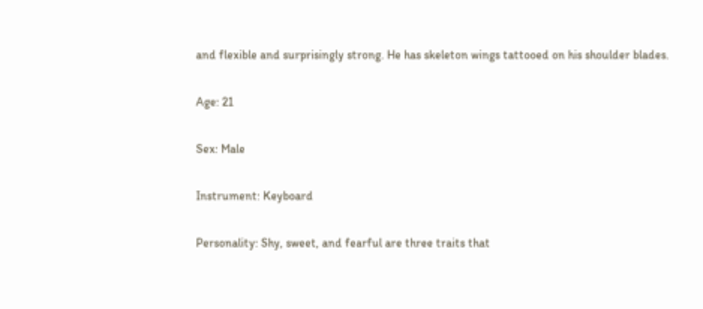and flexible and surprisingly strong. He has skeleton wings tattooed on his shoulder blades.

Age: 21

Sex: Male

Instrument: Keyboard

Personality: Shy, sweet, and fearful are three traits that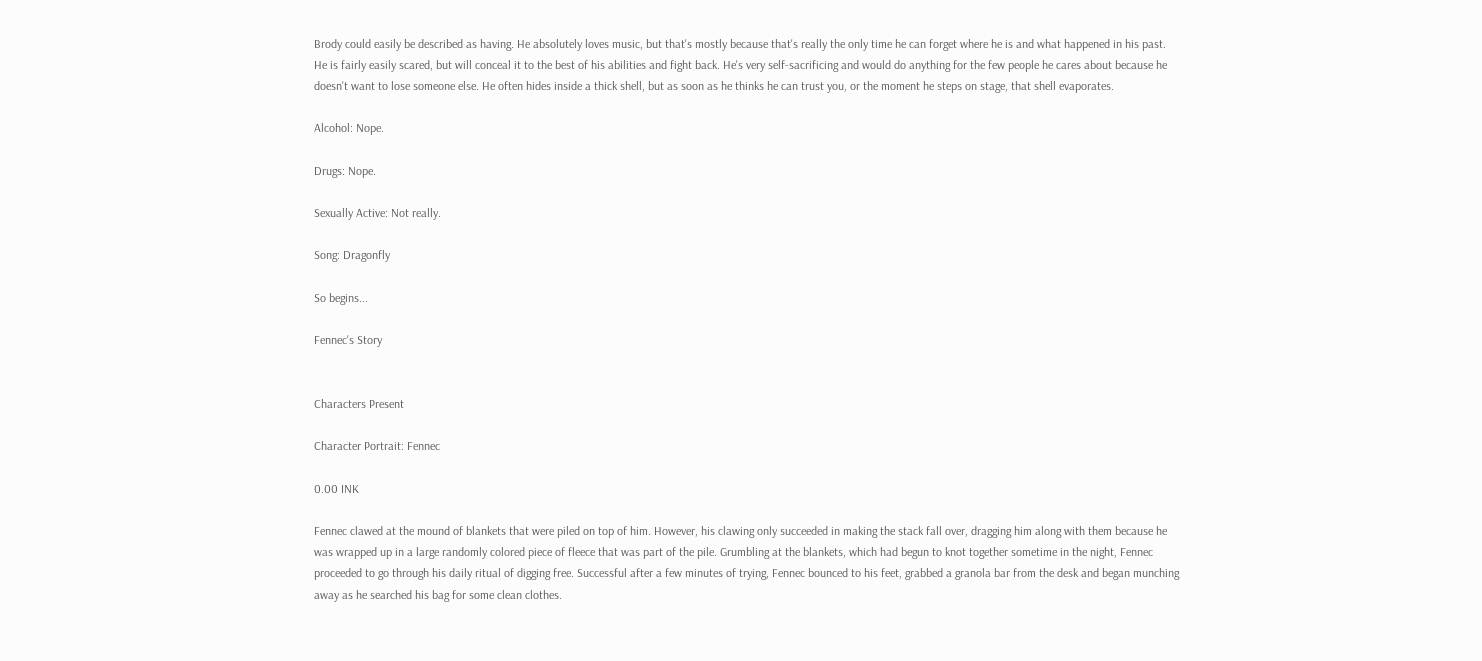Brody could easily be described as having. He absolutely loves music, but that's mostly because that's really the only time he can forget where he is and what happened in his past. He is fairly easily scared, but will conceal it to the best of his abilities and fight back. He's very self-sacrificing and would do anything for the few people he cares about because he doesn't want to lose someone else. He often hides inside a thick shell, but as soon as he thinks he can trust you, or the moment he steps on stage, that shell evaporates.

Alcohol: Nope.

Drugs: Nope.

Sexually Active: Not really.

Song: Dragonfly

So begins...

Fennec's Story


Characters Present

Character Portrait: Fennec

0.00 INK

Fennec clawed at the mound of blankets that were piled on top of him. However, his clawing only succeeded in making the stack fall over, dragging him along with them because he was wrapped up in a large randomly colored piece of fleece that was part of the pile. Grumbling at the blankets, which had begun to knot together sometime in the night, Fennec proceeded to go through his daily ritual of digging free. Successful after a few minutes of trying, Fennec bounced to his feet, grabbed a granola bar from the desk and began munching away as he searched his bag for some clean clothes.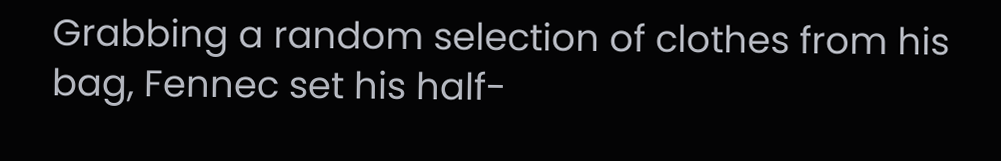Grabbing a random selection of clothes from his bag, Fennec set his half-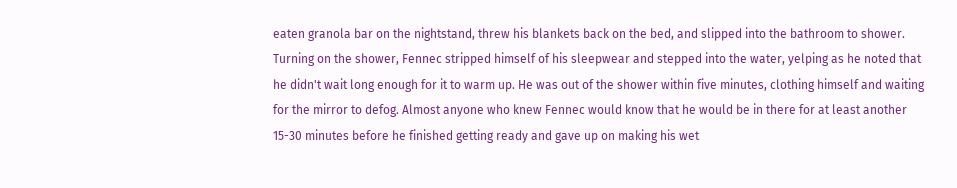eaten granola bar on the nightstand, threw his blankets back on the bed, and slipped into the bathroom to shower. Turning on the shower, Fennec stripped himself of his sleepwear and stepped into the water, yelping as he noted that he didn't wait long enough for it to warm up. He was out of the shower within five minutes, clothing himself and waiting for the mirror to defog. Almost anyone who knew Fennec would know that he would be in there for at least another 15-30 minutes before he finished getting ready and gave up on making his wet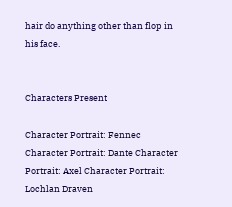hair do anything other than flop in his face.


Characters Present

Character Portrait: Fennec Character Portrait: Dante Character Portrait: Axel Character Portrait: Lochlan Draven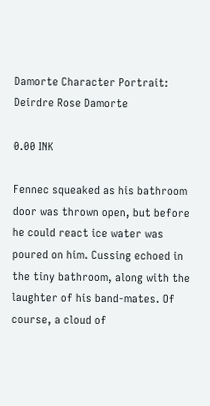Damorte Character Portrait: Deirdre Rose Damorte

0.00 INK

Fennec squeaked as his bathroom door was thrown open, but before he could react ice water was poured on him. Cussing echoed in the tiny bathroom, along with the laughter of his band-mates. Of course, a cloud of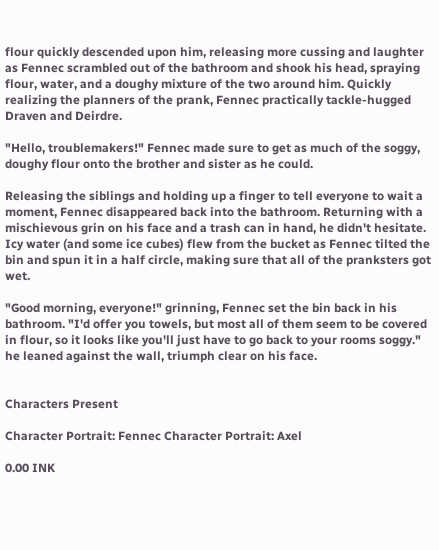flour quickly descended upon him, releasing more cussing and laughter as Fennec scrambled out of the bathroom and shook his head, spraying flour, water, and a doughy mixture of the two around him. Quickly realizing the planners of the prank, Fennec practically tackle-hugged Draven and Deirdre.

"Hello, troublemakers!" Fennec made sure to get as much of the soggy, doughy flour onto the brother and sister as he could.

Releasing the siblings and holding up a finger to tell everyone to wait a moment, Fennec disappeared back into the bathroom. Returning with a mischievous grin on his face and a trash can in hand, he didn't hesitate. Icy water (and some ice cubes) flew from the bucket as Fennec tilted the bin and spun it in a half circle, making sure that all of the pranksters got wet.

"Good morning, everyone!" grinning, Fennec set the bin back in his bathroom. "I'd offer you towels, but most all of them seem to be covered in flour, so it looks like you'll just have to go back to your rooms soggy." he leaned against the wall, triumph clear on his face.


Characters Present

Character Portrait: Fennec Character Portrait: Axel

0.00 INK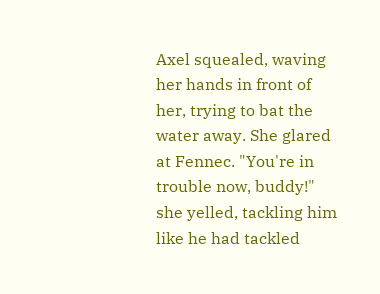Axel squealed, waving her hands in front of her, trying to bat the water away. She glared at Fennec. "You're in trouble now, buddy!" she yelled, tackling him like he had tackled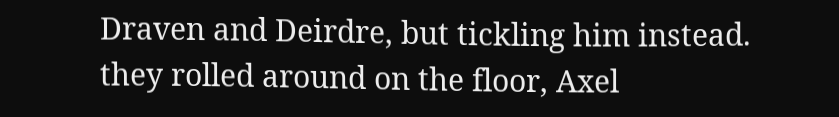Draven and Deirdre, but tickling him instead. they rolled around on the floor, Axel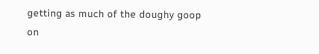getting as much of the doughy goop on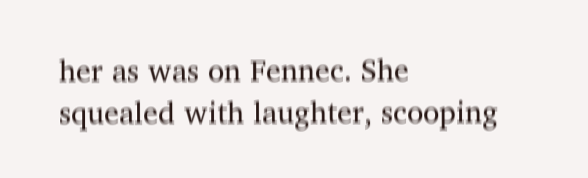her as was on Fennec. She squealed with laughter, scooping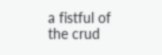a fistful of the crud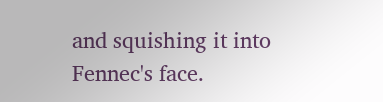and squishing it into Fennec's face.